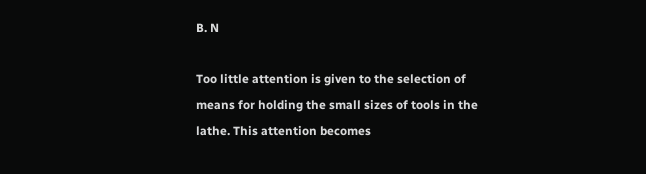B. N

Too little attention is given to the selection of means for holding the small sizes of tools in the lathe. This attention becomes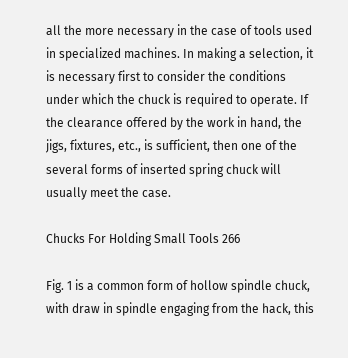all the more necessary in the case of tools used in specialized machines. In making a selection, it is necessary first to consider the conditions under which the chuck is required to operate. If the clearance offered by the work in hand, the jigs, fixtures, etc., is sufficient, then one of the several forms of inserted spring chuck will usually meet the case.

Chucks For Holding Small Tools 266

Fig. 1 is a common form of hollow spindle chuck, with draw in spindle engaging from the hack, this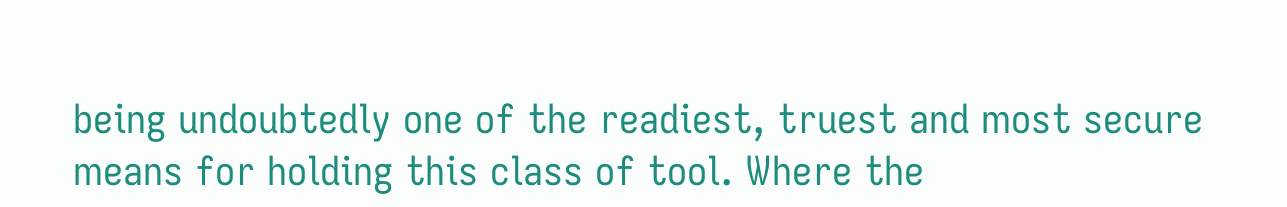being undoubtedly one of the readiest, truest and most secure means for holding this class of tool. Where the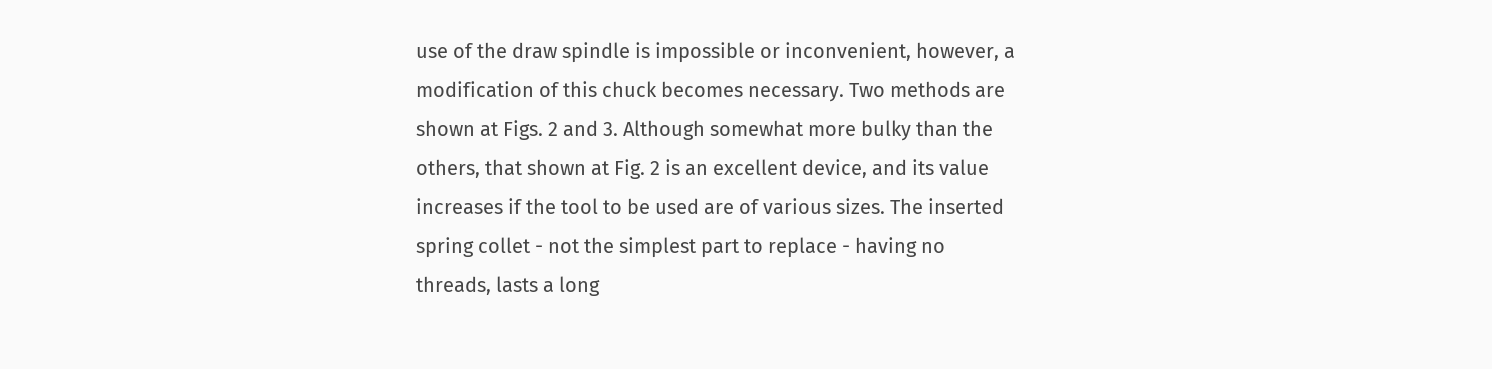use of the draw spindle is impossible or inconvenient, however, a modification of this chuck becomes necessary. Two methods are shown at Figs. 2 and 3. Although somewhat more bulky than the others, that shown at Fig. 2 is an excellent device, and its value increases if the tool to be used are of various sizes. The inserted spring collet - not the simplest part to replace - having no threads, lasts a long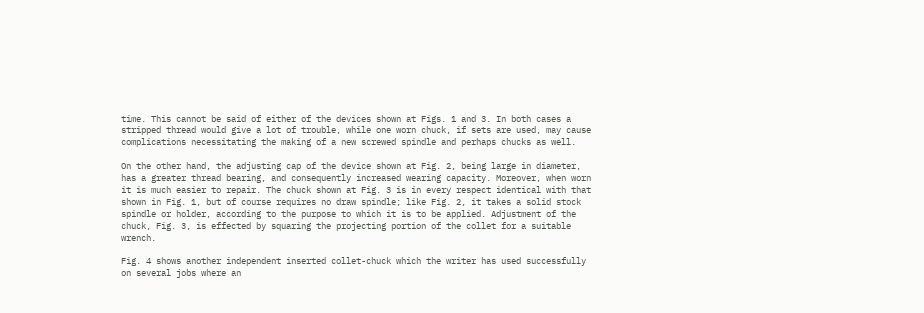time. This cannot be said of either of the devices shown at Figs. 1 and 3. In both cases a stripped thread would give a lot of trouble, while one worn chuck, if sets are used, may cause complications necessitating the making of a new screwed spindle and perhaps chucks as well.

On the other hand, the adjusting cap of the device shown at Fig. 2, being large in diameter, has a greater thread bearing, and consequently increased wearing capacity. Moreover, when worn it is much easier to repair. The chuck shown at Fig. 3 is in every respect identical with that shown in Fig. 1, but of course requires no draw spindle; like Fig. 2, it takes a solid stock spindle or holder, according to the purpose to which it is to be applied. Adjustment of the chuck, Fig. 3, is effected by squaring the projecting portion of the collet for a suitable wrench.

Fig. 4 shows another independent inserted collet-chuck which the writer has used successfully on several jobs where an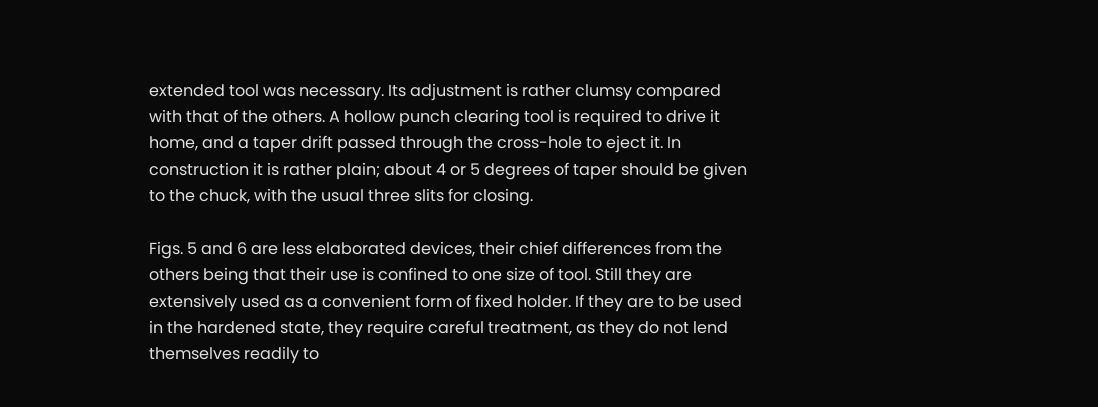extended tool was necessary. Its adjustment is rather clumsy compared with that of the others. A hollow punch clearing tool is required to drive it home, and a taper drift passed through the cross-hole to eject it. In construction it is rather plain; about 4 or 5 degrees of taper should be given to the chuck, with the usual three slits for closing.

Figs. 5 and 6 are less elaborated devices, their chief differences from the others being that their use is confined to one size of tool. Still they are extensively used as a convenient form of fixed holder. If they are to be used in the hardened state, they require careful treatment, as they do not lend themselves readily to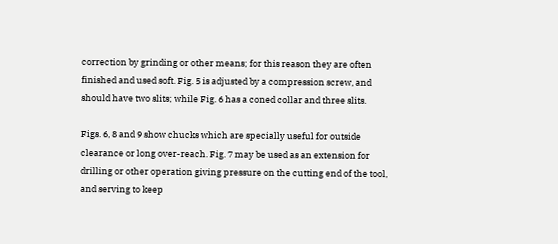correction by grinding or other means; for this reason they are often finished and used soft. Fig. 5 is adjusted by a compression screw, and should have two slits; while Fig. 6 has a coned collar and three slits.

Figs. 6, 8 and 9 show chucks which are specially useful for outside clearance or long over-reach. Fig. 7 may be used as an extension for drilling or other operation giving pressure on the cutting end of the tool, and serving to keep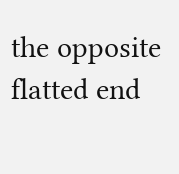the opposite flatted end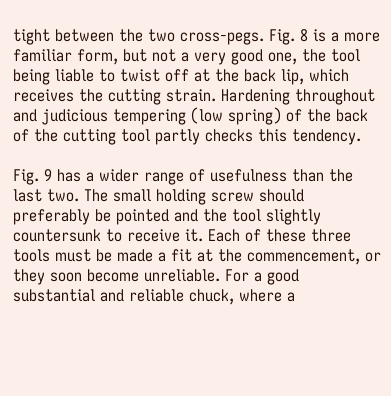tight between the two cross-pegs. Fig. 8 is a more familiar form, but not a very good one, the tool being liable to twist off at the back lip, which receives the cutting strain. Hardening throughout and judicious tempering (low spring) of the back of the cutting tool partly checks this tendency.

Fig. 9 has a wider range of usefulness than the last two. The small holding screw should preferably be pointed and the tool slightly countersunk to receive it. Each of these three tools must be made a fit at the commencement, or they soon become unreliable. For a good substantial and reliable chuck, where a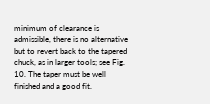minimum of clearance is admissible, there is no alternative but to revert back to the tapered chuck, as in larger tools; see Fig. 10. The taper must be well finished and a good fit.